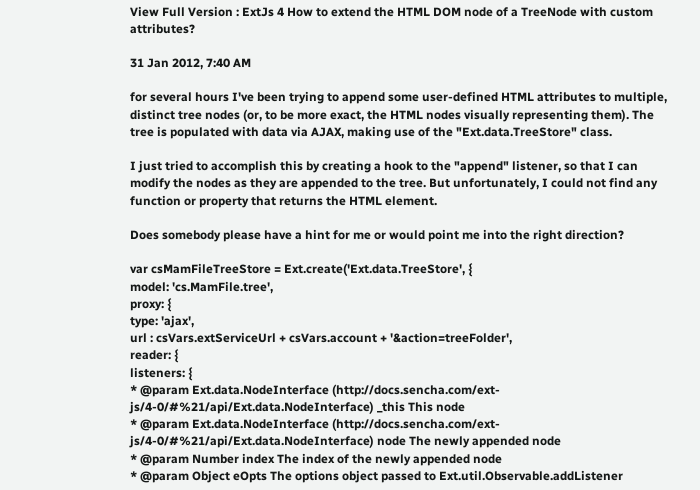View Full Version : ExtJs 4 How to extend the HTML DOM node of a TreeNode with custom attributes?

31 Jan 2012, 7:40 AM

for several hours I've been trying to append some user-defined HTML attributes to multiple, distinct tree nodes (or, to be more exact, the HTML nodes visually representing them). The tree is populated with data via AJAX, making use of the "Ext.data.TreeStore" class.

I just tried to accomplish this by creating a hook to the "append" listener, so that I can modify the nodes as they are appended to the tree. But unfortunately, I could not find any function or property that returns the HTML element.

Does somebody please have a hint for me or would point me into the right direction?

var csMamFileTreeStore = Ext.create('Ext.data.TreeStore', {
model: 'cs.MamFile.tree',
proxy: {
type: 'ajax',
url : csVars.extServiceUrl + csVars.account + '&action=treeFolder',
reader: {
listeners: {
* @param Ext.data.NodeInterface (http://docs.sencha.com/ext-js/4-0/#%21/api/Ext.data.NodeInterface) _this This node
* @param Ext.data.NodeInterface (http://docs.sencha.com/ext-js/4-0/#%21/api/Ext.data.NodeInterface) node The newly appended node
* @param Number index The index of the newly appended node
* @param Object eOpts The options object passed to Ext.util.Observable.addListener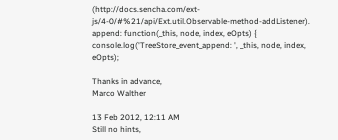(http://docs.sencha.com/ext-js/4-0/#%21/api/Ext.util.Observable-method-addListener).
append: function(_this, node, index, eOpts) {
console.log('TreeStore_event_append: ', _this, node, index, eOpts);

Thanks in advance,
Marco Walther

13 Feb 2012, 12:11 AM
Still no hints,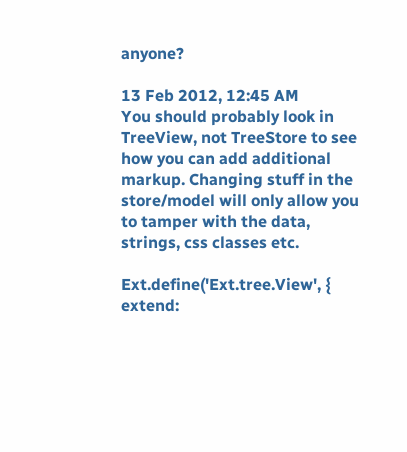anyone?

13 Feb 2012, 12:45 AM
You should probably look in TreeView, not TreeStore to see how you can add additional markup. Changing stuff in the store/model will only allow you to tamper with the data, strings, css classes etc.

Ext.define('Ext.tree.View', {
extend: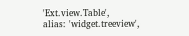'Ext.view.Table',
alias: 'widget.treeview',